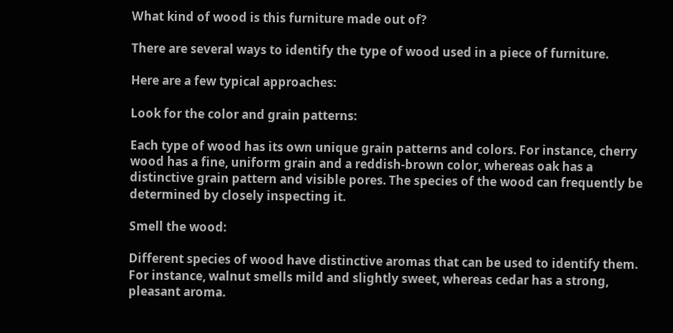What kind of wood is this furniture made out of?

There are several ways to identify the type of wood used in a piece of furniture.

Here are a few typical approaches:

Look for the color and grain patterns:

Each type of wood has its own unique grain patterns and colors. For instance, cherry wood has a fine, uniform grain and a reddish-brown color, whereas oak has a distinctive grain pattern and visible pores. The species of the wood can frequently be determined by closely inspecting it.

Smell the wood:

Different species of wood have distinctive aromas that can be used to identify them. For instance, walnut smells mild and slightly sweet, whereas cedar has a strong, pleasant aroma.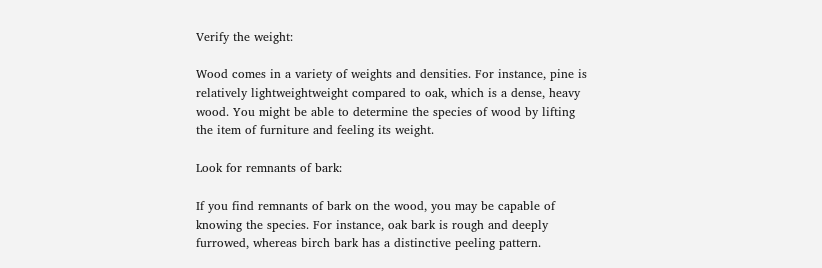Verify the weight:

Wood comes in a variety of weights and densities. For instance, pine is relatively lightweightweight compared to oak, which is a dense, heavy wood. You might be able to determine the species of wood by lifting the item of furniture and feeling its weight.

Look for remnants of bark:

If you find remnants of bark on the wood, you may be capable of knowing the species. For instance, oak bark is rough and deeply furrowed, whereas birch bark has a distinctive peeling pattern.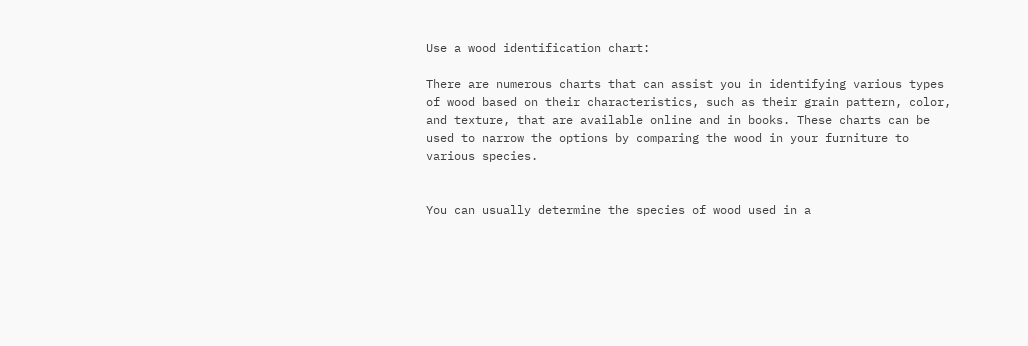Use a wood identification chart:

There are numerous charts that can assist you in identifying various types of wood based on their characteristics, such as their grain pattern, color, and texture, that are available online and in books. These charts can be used to narrow the options by comparing the wood in your furniture to various species.


You can usually determine the species of wood used in a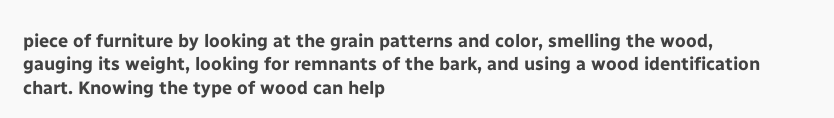piece of furniture by looking at the grain patterns and color, smelling the wood, gauging its weight, looking for remnants of the bark, and using a wood identification chart. Knowing the type of wood can help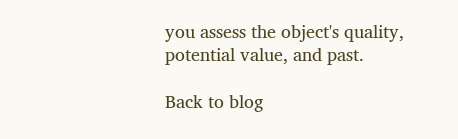you assess the object's quality, potential value, and past.

Back to blog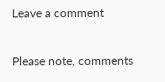Leave a comment

Please note, comments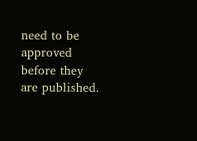need to be approved before they are published.